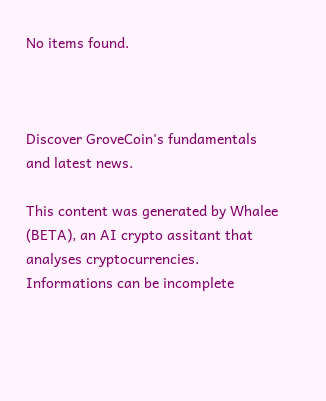No items found.



Discover GroveCoin's fundamentals and latest news.

This content was generated by Whalee (BETA), an AI crypto assitant that analyses cryptocurrencies. Informations can be incomplete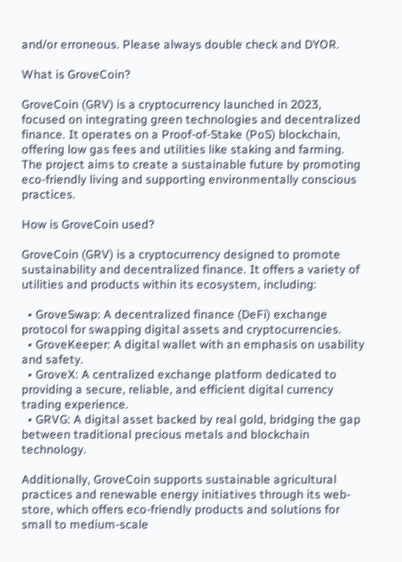and/or erroneous. Please always double check and DYOR.

What is GroveCoin?

GroveCoin (GRV) is a cryptocurrency launched in 2023, focused on integrating green technologies and decentralized finance. It operates on a Proof-of-Stake (PoS) blockchain, offering low gas fees and utilities like staking and farming. The project aims to create a sustainable future by promoting eco-friendly living and supporting environmentally conscious practices.

How is GroveCoin used?

GroveCoin (GRV) is a cryptocurrency designed to promote sustainability and decentralized finance. It offers a variety of utilities and products within its ecosystem, including:

  • GroveSwap: A decentralized finance (DeFi) exchange protocol for swapping digital assets and cryptocurrencies.
  • GroveKeeper: A digital wallet with an emphasis on usability and safety.
  • GroveX: A centralized exchange platform dedicated to providing a secure, reliable, and efficient digital currency trading experience.
  • GRVG: A digital asset backed by real gold, bridging the gap between traditional precious metals and blockchain technology.

Additionally, GroveCoin supports sustainable agricultural practices and renewable energy initiatives through its web-store, which offers eco-friendly products and solutions for small to medium-scale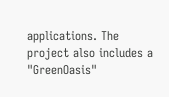applications. The project also includes a "GreenOasis"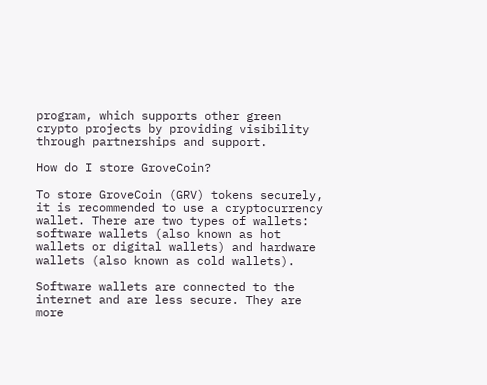program, which supports other green crypto projects by providing visibility through partnerships and support.

How do I store GroveCoin?

To store GroveCoin (GRV) tokens securely, it is recommended to use a cryptocurrency wallet. There are two types of wallets: software wallets (also known as hot wallets or digital wallets) and hardware wallets (also known as cold wallets).

Software wallets are connected to the internet and are less secure. They are more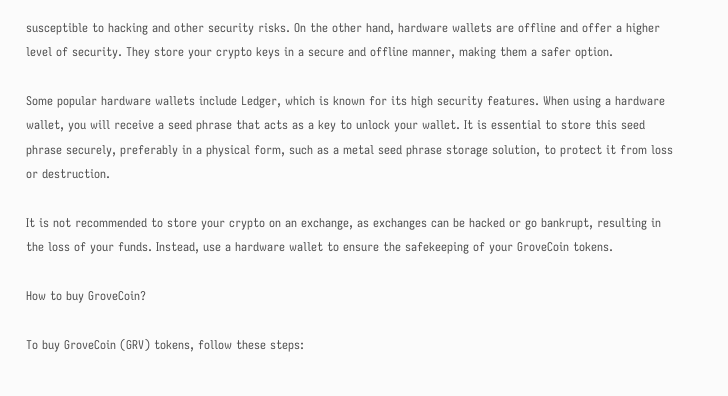susceptible to hacking and other security risks. On the other hand, hardware wallets are offline and offer a higher level of security. They store your crypto keys in a secure and offline manner, making them a safer option.

Some popular hardware wallets include Ledger, which is known for its high security features. When using a hardware wallet, you will receive a seed phrase that acts as a key to unlock your wallet. It is essential to store this seed phrase securely, preferably in a physical form, such as a metal seed phrase storage solution, to protect it from loss or destruction.

It is not recommended to store your crypto on an exchange, as exchanges can be hacked or go bankrupt, resulting in the loss of your funds. Instead, use a hardware wallet to ensure the safekeeping of your GroveCoin tokens.

How to buy GroveCoin?

To buy GroveCoin (GRV) tokens, follow these steps: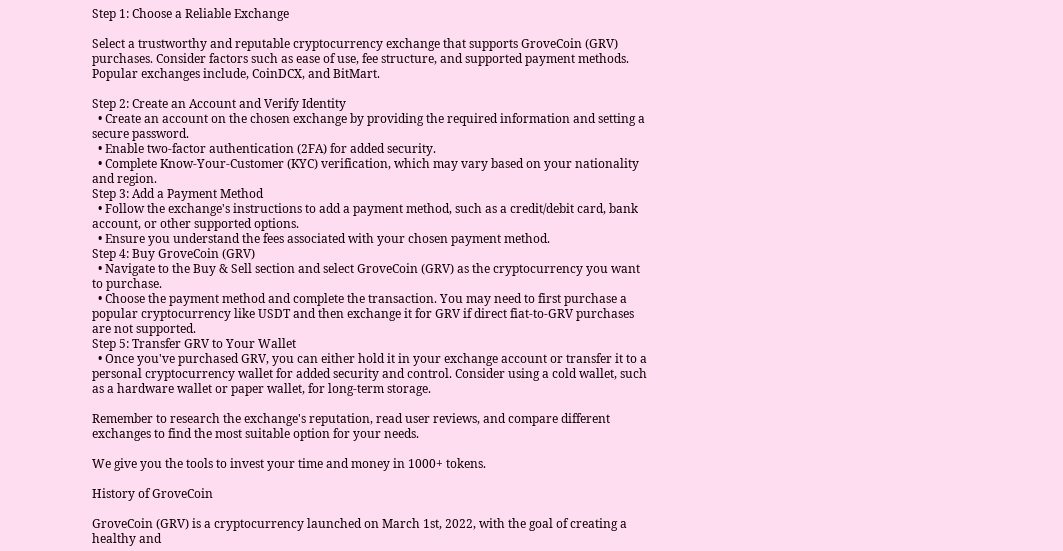Step 1: Choose a Reliable Exchange

Select a trustworthy and reputable cryptocurrency exchange that supports GroveCoin (GRV) purchases. Consider factors such as ease of use, fee structure, and supported payment methods. Popular exchanges include, CoinDCX, and BitMart.

Step 2: Create an Account and Verify Identity
  • Create an account on the chosen exchange by providing the required information and setting a secure password.
  • Enable two-factor authentication (2FA) for added security.
  • Complete Know-Your-Customer (KYC) verification, which may vary based on your nationality and region.
Step 3: Add a Payment Method
  • Follow the exchange's instructions to add a payment method, such as a credit/debit card, bank account, or other supported options.
  • Ensure you understand the fees associated with your chosen payment method.
Step 4: Buy GroveCoin (GRV)
  • Navigate to the Buy & Sell section and select GroveCoin (GRV) as the cryptocurrency you want to purchase.
  • Choose the payment method and complete the transaction. You may need to first purchase a popular cryptocurrency like USDT and then exchange it for GRV if direct fiat-to-GRV purchases are not supported.
Step 5: Transfer GRV to Your Wallet
  • Once you've purchased GRV, you can either hold it in your exchange account or transfer it to a personal cryptocurrency wallet for added security and control. Consider using a cold wallet, such as a hardware wallet or paper wallet, for long-term storage.

Remember to research the exchange's reputation, read user reviews, and compare different exchanges to find the most suitable option for your needs.

We give you the tools to invest your time and money in 1000+ tokens.

History of GroveCoin

GroveCoin (GRV) is a cryptocurrency launched on March 1st, 2022, with the goal of creating a healthy and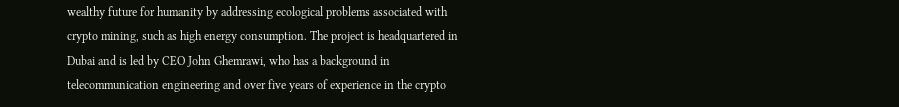wealthy future for humanity by addressing ecological problems associated with crypto mining, such as high energy consumption. The project is headquartered in Dubai and is led by CEO John Ghemrawi, who has a background in telecommunication engineering and over five years of experience in the crypto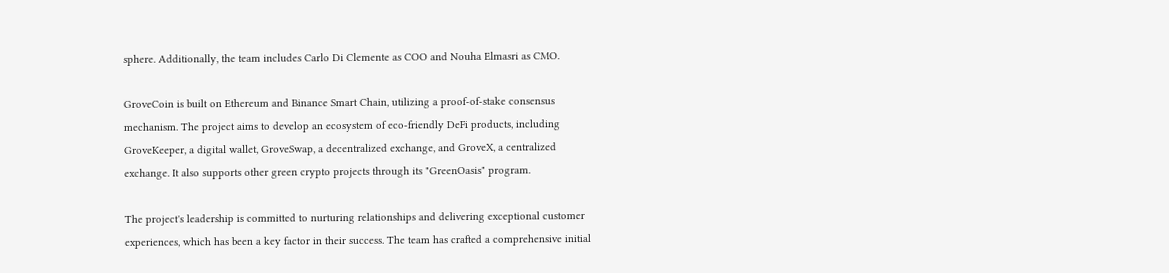sphere. Additionally, the team includes Carlo Di Clemente as COO and Nouha Elmasri as CMO.

GroveCoin is built on Ethereum and Binance Smart Chain, utilizing a proof-of-stake consensus mechanism. The project aims to develop an ecosystem of eco-friendly DeFi products, including GroveKeeper, a digital wallet, GroveSwap, a decentralized exchange, and GroveX, a centralized exchange. It also supports other green crypto projects through its "GreenOasis" program.

The project's leadership is committed to nurturing relationships and delivering exceptional customer experiences, which has been a key factor in their success. The team has crafted a comprehensive initial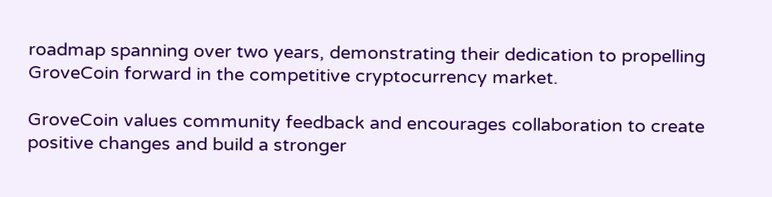roadmap spanning over two years, demonstrating their dedication to propelling GroveCoin forward in the competitive cryptocurrency market.

GroveCoin values community feedback and encourages collaboration to create positive changes and build a stronger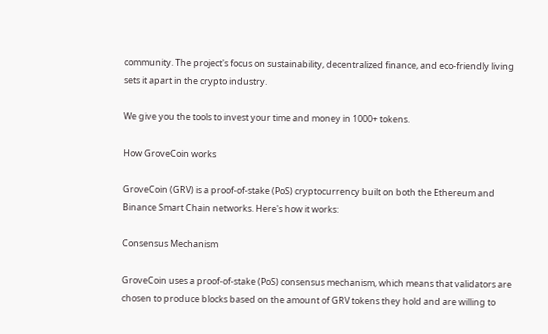community. The project's focus on sustainability, decentralized finance, and eco-friendly living sets it apart in the crypto industry.

We give you the tools to invest your time and money in 1000+ tokens.

How GroveCoin works

GroveCoin (GRV) is a proof-of-stake (PoS) cryptocurrency built on both the Ethereum and Binance Smart Chain networks. Here's how it works:

Consensus Mechanism

GroveCoin uses a proof-of-stake (PoS) consensus mechanism, which means that validators are chosen to produce blocks based on the amount of GRV tokens they hold and are willing to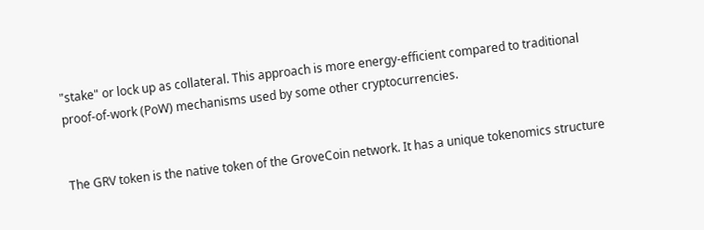"stake" or lock up as collateral. This approach is more energy-efficient compared to traditional proof-of-work (PoW) mechanisms used by some other cryptocurrencies.


The GRV token is the native token of the GroveCoin network. It has a unique tokenomics structure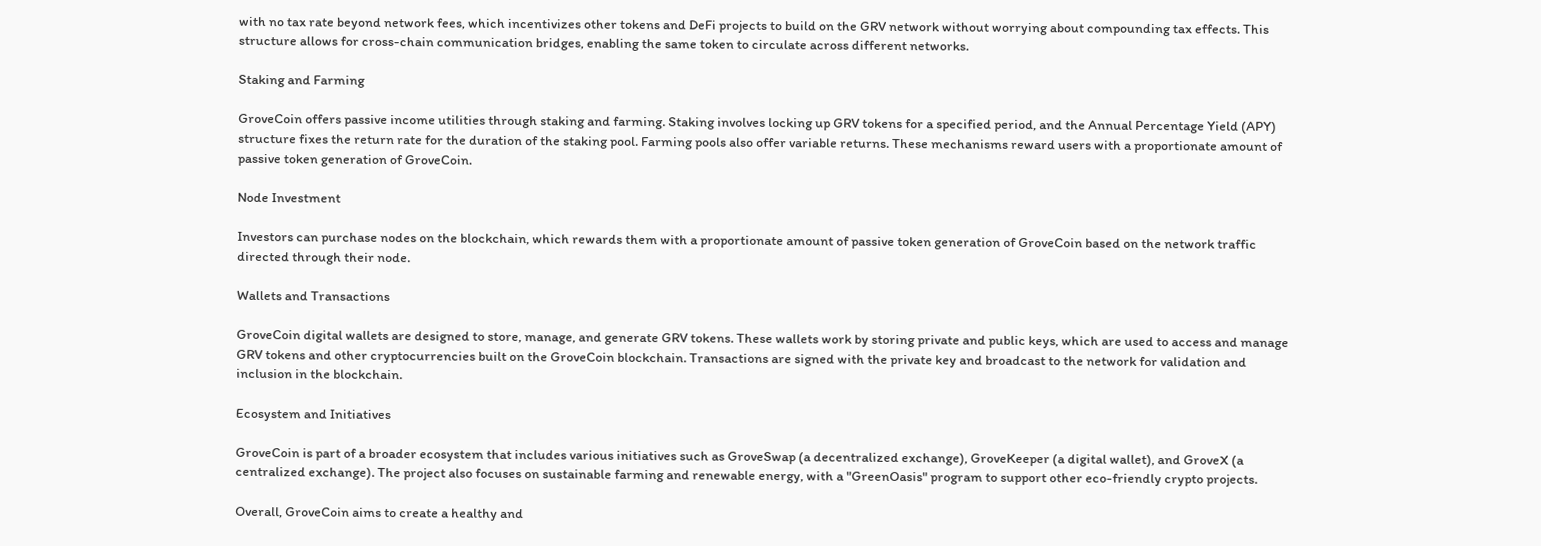with no tax rate beyond network fees, which incentivizes other tokens and DeFi projects to build on the GRV network without worrying about compounding tax effects. This structure allows for cross-chain communication bridges, enabling the same token to circulate across different networks.

Staking and Farming

GroveCoin offers passive income utilities through staking and farming. Staking involves locking up GRV tokens for a specified period, and the Annual Percentage Yield (APY) structure fixes the return rate for the duration of the staking pool. Farming pools also offer variable returns. These mechanisms reward users with a proportionate amount of passive token generation of GroveCoin.

Node Investment

Investors can purchase nodes on the blockchain, which rewards them with a proportionate amount of passive token generation of GroveCoin based on the network traffic directed through their node.

Wallets and Transactions

GroveCoin digital wallets are designed to store, manage, and generate GRV tokens. These wallets work by storing private and public keys, which are used to access and manage GRV tokens and other cryptocurrencies built on the GroveCoin blockchain. Transactions are signed with the private key and broadcast to the network for validation and inclusion in the blockchain.

Ecosystem and Initiatives

GroveCoin is part of a broader ecosystem that includes various initiatives such as GroveSwap (a decentralized exchange), GroveKeeper (a digital wallet), and GroveX (a centralized exchange). The project also focuses on sustainable farming and renewable energy, with a "GreenOasis" program to support other eco-friendly crypto projects.

Overall, GroveCoin aims to create a healthy and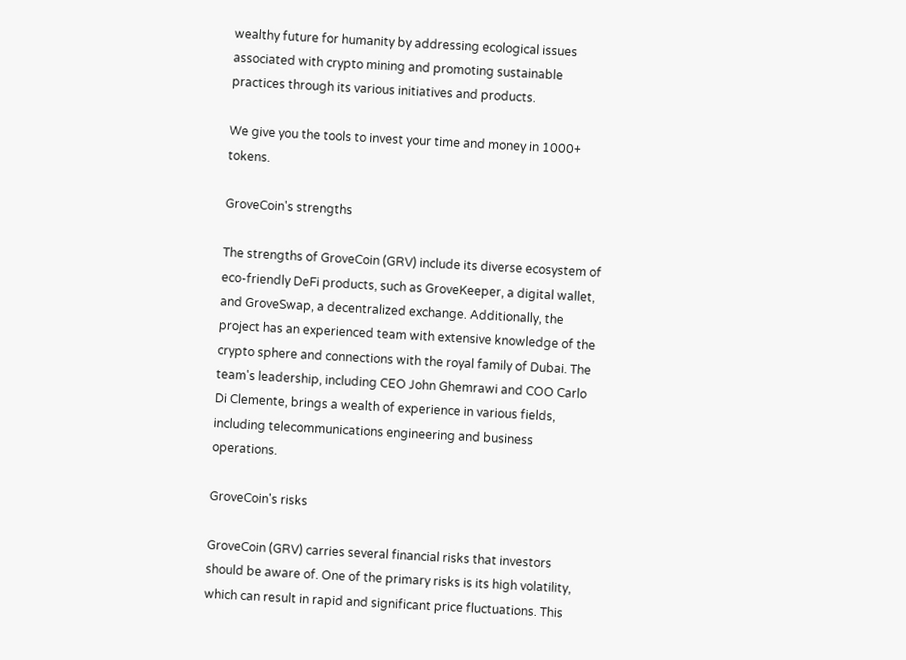wealthy future for humanity by addressing ecological issues associated with crypto mining and promoting sustainable practices through its various initiatives and products.

We give you the tools to invest your time and money in 1000+ tokens.

GroveCoin's strengths

The strengths of GroveCoin (GRV) include its diverse ecosystem of eco-friendly DeFi products, such as GroveKeeper, a digital wallet, and GroveSwap, a decentralized exchange. Additionally, the project has an experienced team with extensive knowledge of the crypto sphere and connections with the royal family of Dubai. The team's leadership, including CEO John Ghemrawi and COO Carlo Di Clemente, brings a wealth of experience in various fields, including telecommunications engineering and business operations.

GroveCoin's risks

GroveCoin (GRV) carries several financial risks that investors should be aware of. One of the primary risks is its high volatility, which can result in rapid and significant price fluctuations. This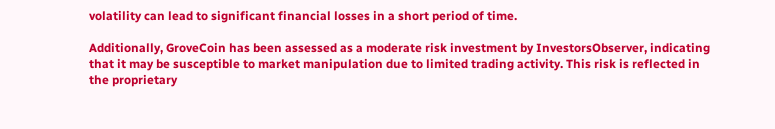volatility can lead to significant financial losses in a short period of time.

Additionally, GroveCoin has been assessed as a moderate risk investment by InvestorsObserver, indicating that it may be susceptible to market manipulation due to limited trading activity. This risk is reflected in the proprietary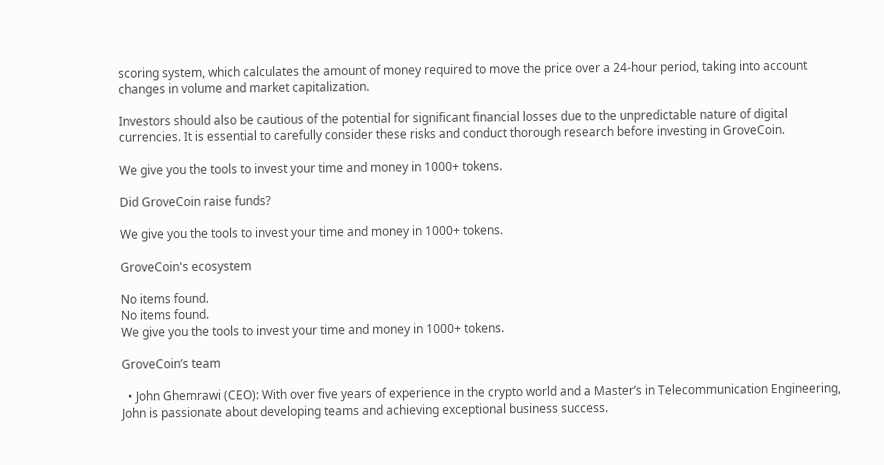scoring system, which calculates the amount of money required to move the price over a 24-hour period, taking into account changes in volume and market capitalization.

Investors should also be cautious of the potential for significant financial losses due to the unpredictable nature of digital currencies. It is essential to carefully consider these risks and conduct thorough research before investing in GroveCoin.

We give you the tools to invest your time and money in 1000+ tokens.

Did GroveCoin raise funds?

We give you the tools to invest your time and money in 1000+ tokens.

GroveCoin's ecosystem

No items found.
No items found.
We give you the tools to invest your time and money in 1000+ tokens.

GroveCoin’s team

  • John Ghemrawi (CEO): With over five years of experience in the crypto world and a Master’s in Telecommunication Engineering, John is passionate about developing teams and achieving exceptional business success.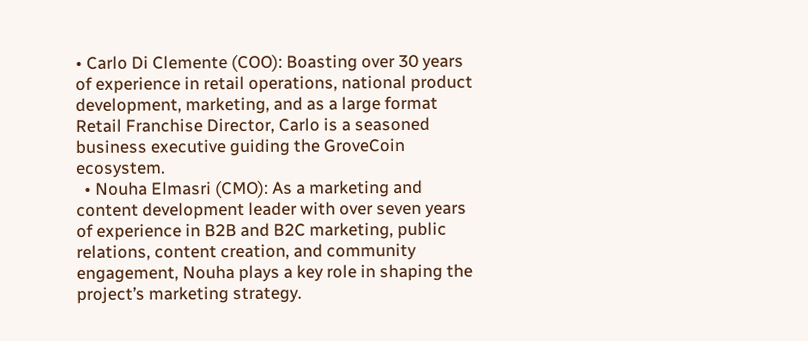• Carlo Di Clemente (COO): Boasting over 30 years of experience in retail operations, national product development, marketing, and as a large format Retail Franchise Director, Carlo is a seasoned business executive guiding the GroveCoin ecosystem.
  • Nouha Elmasri (CMO): As a marketing and content development leader with over seven years of experience in B2B and B2C marketing, public relations, content creation, and community engagement, Nouha plays a key role in shaping the project’s marketing strategy.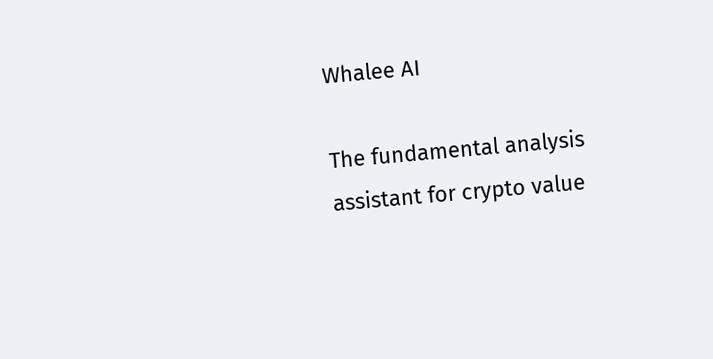Whalee AI

The fundamental analysis assistant for crypto value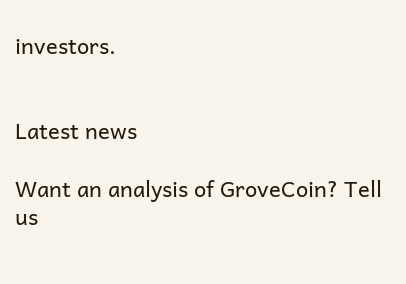investors.


Latest news

Want an analysis of GroveCoin? Tell us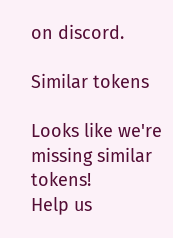on discord.

Similar tokens

Looks like we're missing similar tokens!
Help us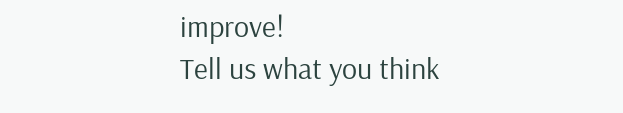improve!
Tell us what you think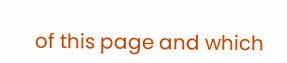of this page and which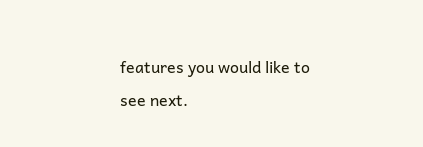features you would like to see next.